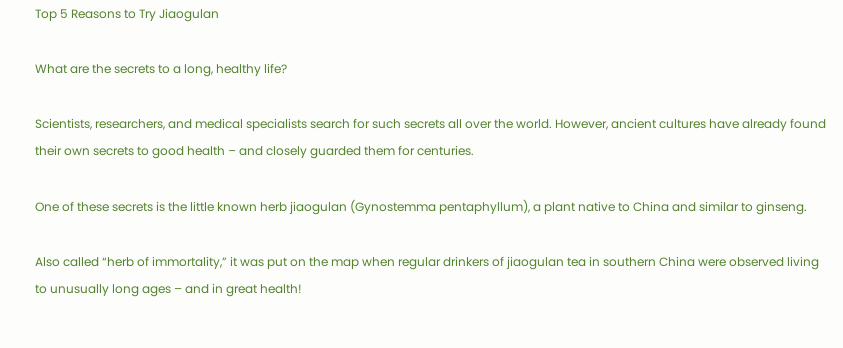Top 5 Reasons to Try Jiaogulan

What are the secrets to a long, healthy life?

Scientists, researchers, and medical specialists search for such secrets all over the world. However, ancient cultures have already found their own secrets to good health – and closely guarded them for centuries.

One of these secrets is the little known herb jiaogulan (Gynostemma pentaphyllum), a plant native to China and similar to ginseng.

Also called “herb of immortality,” it was put on the map when regular drinkers of jiaogulan tea in southern China were observed living to unusually long ages – and in great health!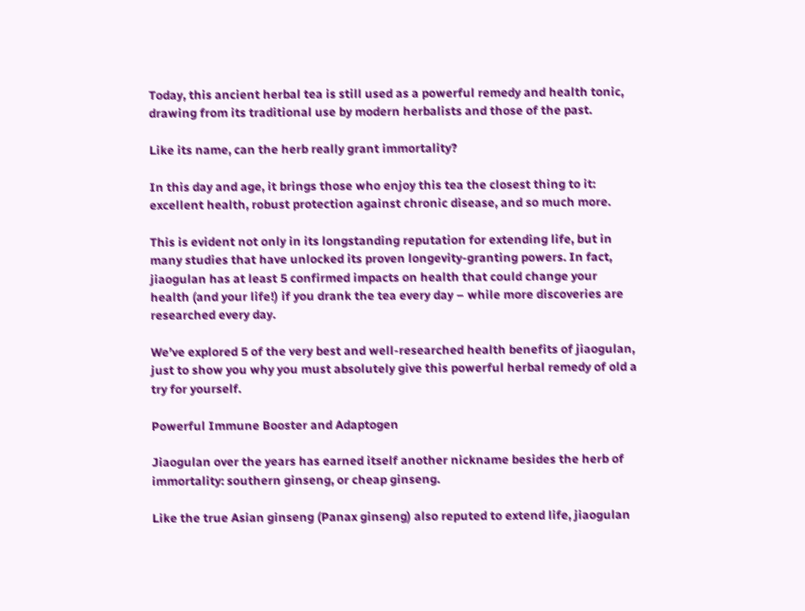Today, this ancient herbal tea is still used as a powerful remedy and health tonic, drawing from its traditional use by modern herbalists and those of the past.

Like its name, can the herb really grant immortality?

In this day and age, it brings those who enjoy this tea the closest thing to it: excellent health, robust protection against chronic disease, and so much more.

This is evident not only in its longstanding reputation for extending life, but in many studies that have unlocked its proven longevity-granting powers. In fact, jiaogulan has at least 5 confirmed impacts on health that could change your health (and your life!) if you drank the tea every day – while more discoveries are researched every day.

We’ve explored 5 of the very best and well-researched health benefits of jiaogulan, just to show you why you must absolutely give this powerful herbal remedy of old a try for yourself.

Powerful Immune Booster and Adaptogen

Jiaogulan over the years has earned itself another nickname besides the herb of immortality: southern ginseng, or cheap ginseng.

Like the true Asian ginseng (Panax ginseng) also reputed to extend life, jiaogulan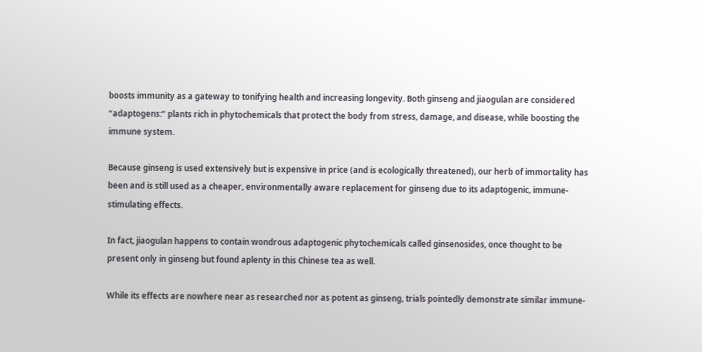boosts immunity as a gateway to tonifying health and increasing longevity. Both ginseng and jiaogulan are considered “adaptogens:” plants rich in phytochemicals that protect the body from stress, damage, and disease, while boosting the immune system.

Because ginseng is used extensively but is expensive in price (and is ecologically threatened), our herb of immortality has been and is still used as a cheaper, environmentally aware replacement for ginseng due to its adaptogenic, immune-stimulating effects.

In fact, jiaogulan happens to contain wondrous adaptogenic phytochemicals called ginsenosides, once thought to be present only in ginseng but found aplenty in this Chinese tea as well.

While its effects are nowhere near as researched nor as potent as ginseng, trials pointedly demonstrate similar immune-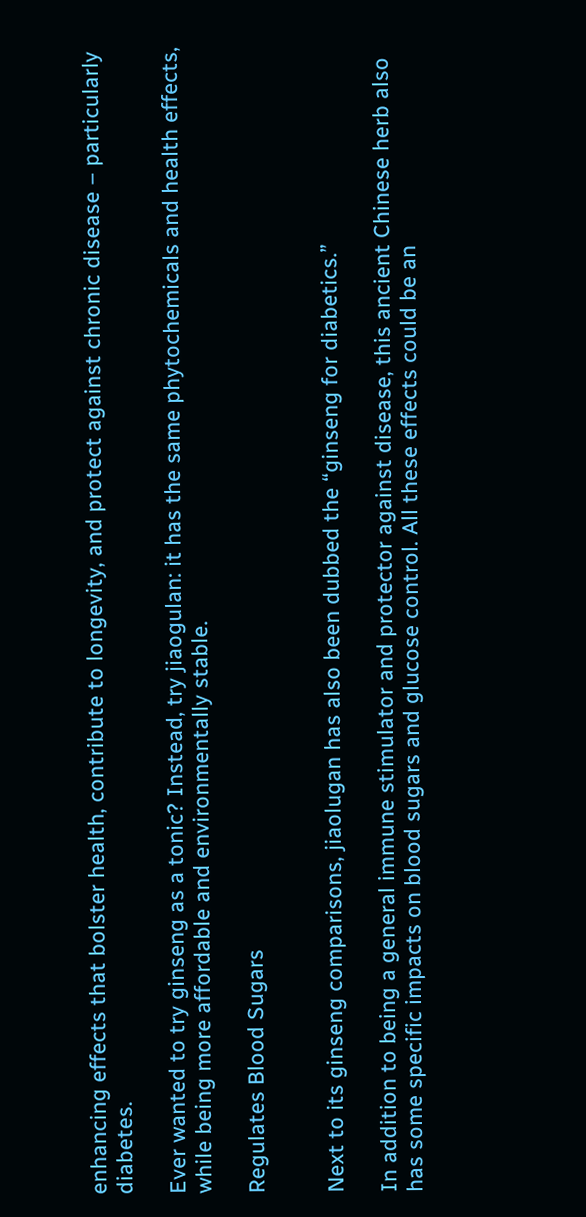enhancing effects that bolster health, contribute to longevity, and protect against chronic disease – particularly diabetes.

Ever wanted to try ginseng as a tonic? Instead, try jiaogulan: it has the same phytochemicals and health effects, while being more affordable and environmentally stable.

Regulates Blood Sugars


Next to its ginseng comparisons, jiaolugan has also been dubbed the “ginseng for diabetics.”

In addition to being a general immune stimulator and protector against disease, this ancient Chinese herb also has some specific impacts on blood sugars and glucose control. All these effects could be an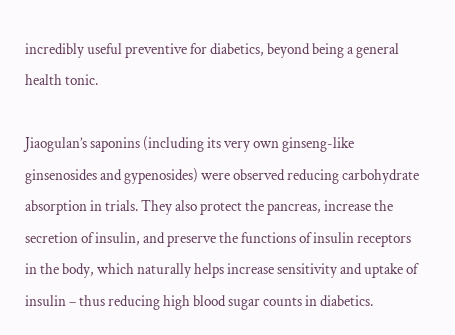incredibly useful preventive for diabetics, beyond being a general health tonic.

Jiaogulan’s saponins (including its very own ginseng-like ginsenosides and gypenosides) were observed reducing carbohydrate absorption in trials. They also protect the pancreas, increase the secretion of insulin, and preserve the functions of insulin receptors in the body, which naturally helps increase sensitivity and uptake of insulin – thus reducing high blood sugar counts in diabetics.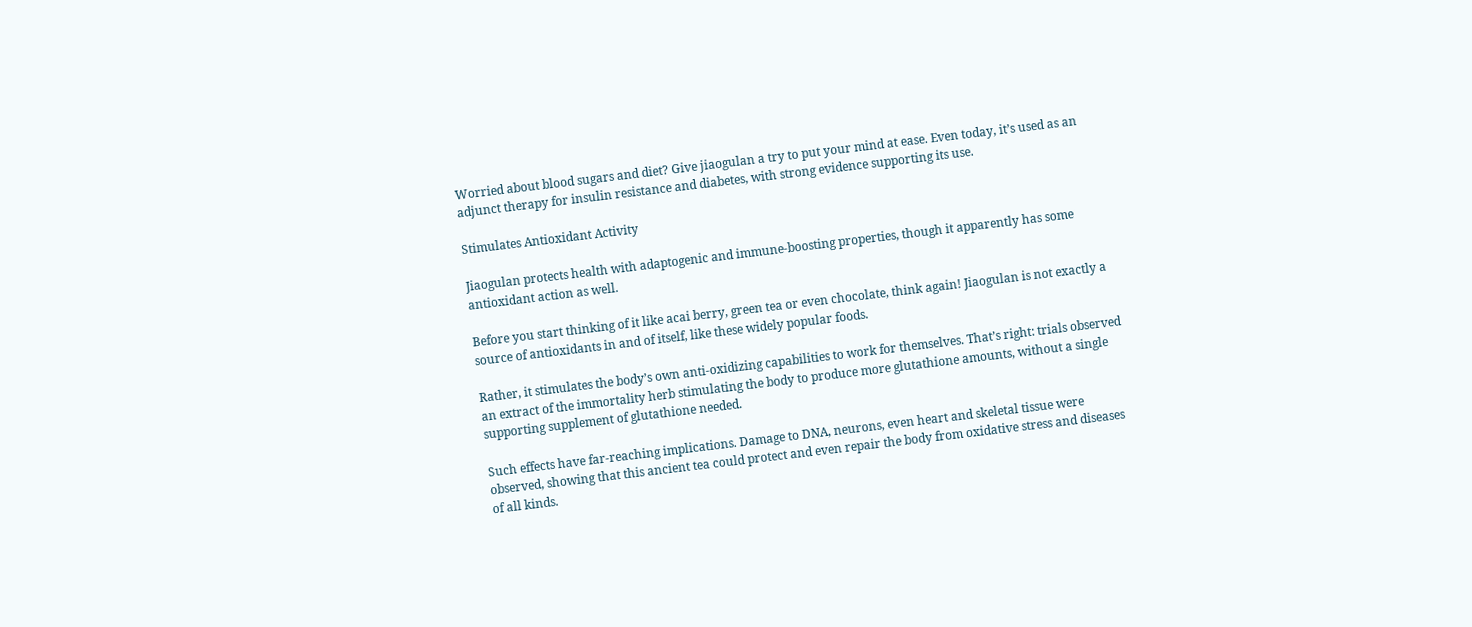Worried about blood sugars and diet? Give jiaogulan a try to put your mind at ease. Even today, it’s used as an adjunct therapy for insulin resistance and diabetes, with strong evidence supporting its use.

Stimulates Antioxidant Activity

Jiaogulan protects health with adaptogenic and immune-boosting properties, though it apparently has some antioxidant action as well.

Before you start thinking of it like acai berry, green tea or even chocolate, think again! Jiaogulan is not exactly a source of antioxidants in and of itself, like these widely popular foods.

Rather, it stimulates the body’s own anti-oxidizing capabilities to work for themselves. That’s right: trials observed an extract of the immortality herb stimulating the body to produce more glutathione amounts, without a single supporting supplement of glutathione needed.

Such effects have far-reaching implications. Damage to DNA, neurons, even heart and skeletal tissue were observed, showing that this ancient tea could protect and even repair the body from oxidative stress and diseases of all kinds.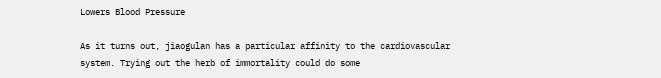Lowers Blood Pressure

As it turns out, jiaogulan has a particular affinity to the cardiovascular system. Trying out the herb of immortality could do some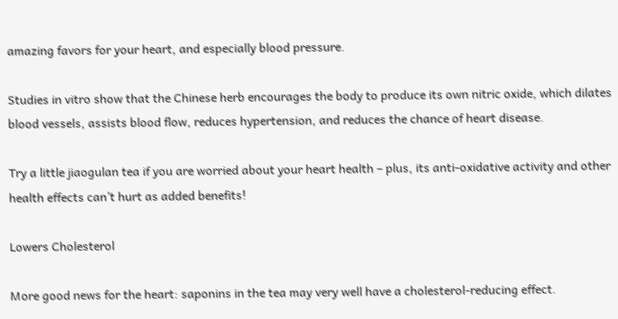amazing favors for your heart, and especially blood pressure.

Studies in vitro show that the Chinese herb encourages the body to produce its own nitric oxide, which dilates blood vessels, assists blood flow, reduces hypertension, and reduces the chance of heart disease.

Try a little jiaogulan tea if you are worried about your heart health – plus, its anti-oxidative activity and other health effects can’t hurt as added benefits!

Lowers Cholesterol

More good news for the heart: saponins in the tea may very well have a cholesterol-reducing effect.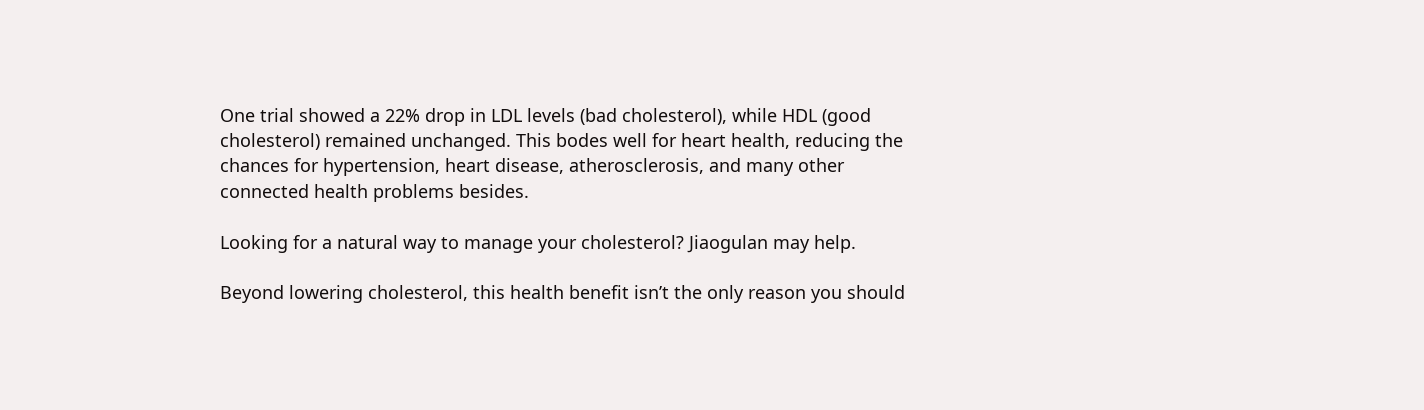One trial showed a 22% drop in LDL levels (bad cholesterol), while HDL (good cholesterol) remained unchanged. This bodes well for heart health, reducing the chances for hypertension, heart disease, atherosclerosis, and many other connected health problems besides.

Looking for a natural way to manage your cholesterol? Jiaogulan may help.

Beyond lowering cholesterol, this health benefit isn’t the only reason you should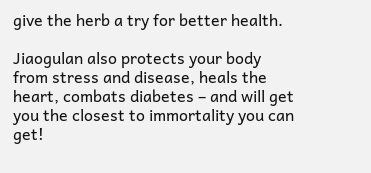give the herb a try for better health.

Jiaogulan also protects your body from stress and disease, heals the heart, combats diabetes – and will get you the closest to immortality you can get!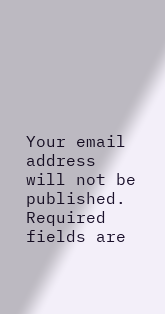Your email address will not be published. Required fields are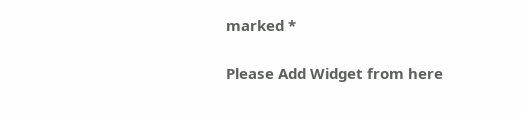marked *

Please Add Widget from here